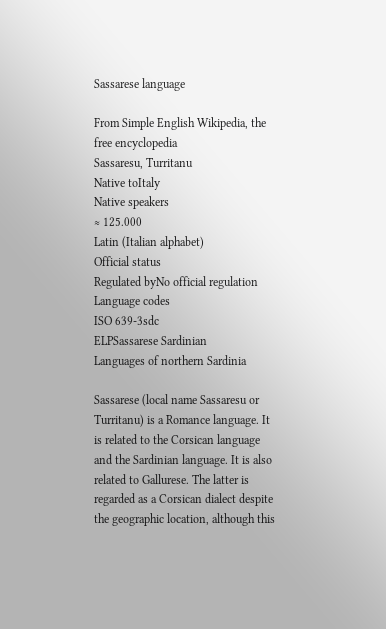Sassarese language

From Simple English Wikipedia, the free encyclopedia
Sassaresu, Turritanu
Native toItaly
Native speakers
≈ 125.000
Latin (Italian alphabet)
Official status
Regulated byNo official regulation
Language codes
ISO 639-3sdc
ELPSassarese Sardinian
Languages of northern Sardinia

Sassarese (local name Sassaresu or Turritanu) is a Romance language. It is related to the Corsican language and the Sardinian language. It is also related to Gallurese. The latter is regarded as a Corsican dialect despite the geographic location, although this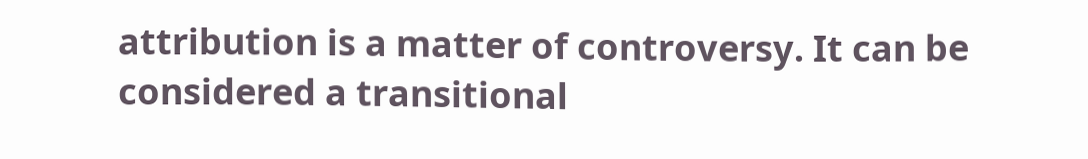attribution is a matter of controversy. It can be considered a transitional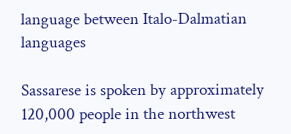language between Italo-Dalmatian languages

Sassarese is spoken by approximately 120,000 people in the northwest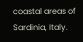coastal areas of Sardinia, Italy.